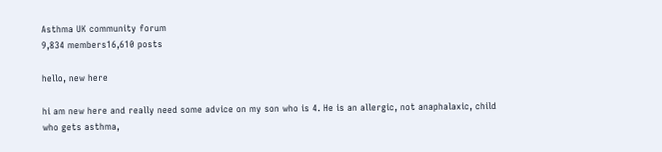Asthma UK community forum
9,834 members16,610 posts

hello, new here

hi am new here and really need some advice on my son who is 4. He is an allergic, not anaphalaxic, child who gets asthma,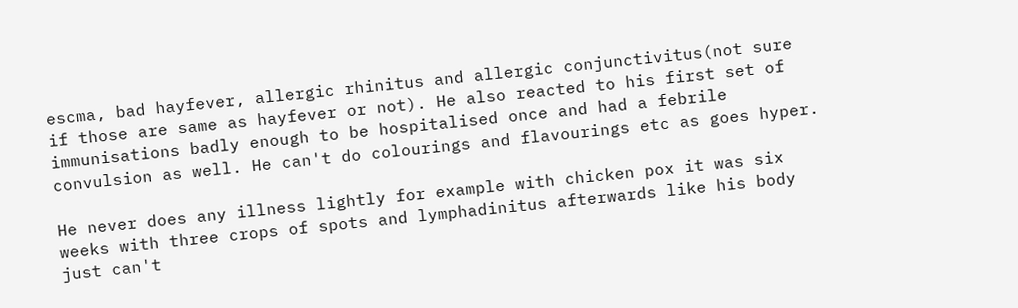escma, bad hayfever, allergic rhinitus and allergic conjunctivitus(not sure if those are same as hayfever or not). He also reacted to his first set of immunisations badly enough to be hospitalised once and had a febrile convulsion as well. He can't do colourings and flavourings etc as goes hyper.

He never does any illness lightly for example with chicken pox it was six weeks with three crops of spots and lymphadinitus afterwards like his body just can't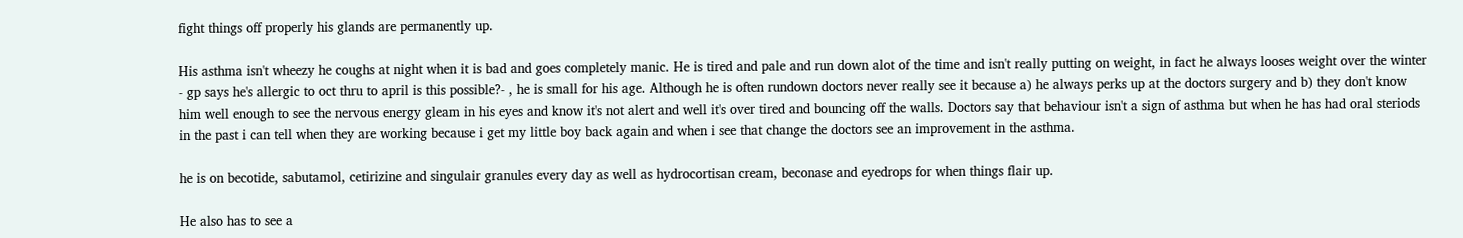fight things off properly his glands are permanently up.

His asthma isn't wheezy he coughs at night when it is bad and goes completely manic. He is tired and pale and run down alot of the time and isn't really putting on weight, in fact he always looses weight over the winter - gp says he's allergic to oct thru to april is this possible?- , he is small for his age. Although he is often rundown doctors never really see it because a) he always perks up at the doctors surgery and b) they don't know him well enough to see the nervous energy gleam in his eyes and know it's not alert and well it's over tired and bouncing off the walls. Doctors say that behaviour isn't a sign of asthma but when he has had oral steriods in the past i can tell when they are working because i get my little boy back again and when i see that change the doctors see an improvement in the asthma.

he is on becotide, sabutamol, cetirizine and singulair granules every day as well as hydrocortisan cream, beconase and eyedrops for when things flair up.

He also has to see a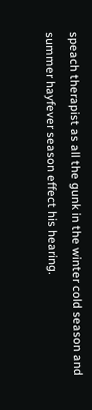speach therapist as all the gunk in the winter cold season and summer hayfever season effect his hearing.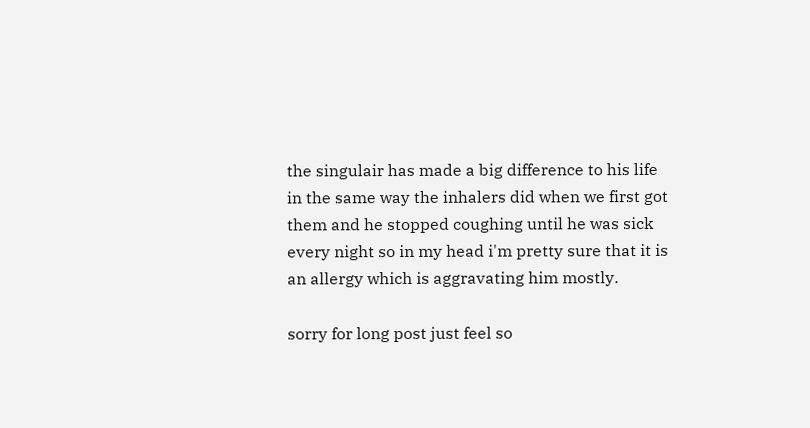the singulair has made a big difference to his life in the same way the inhalers did when we first got them and he stopped coughing until he was sick every night so in my head i'm pretty sure that it is an allergy which is aggravating him mostly.

sorry for long post just feel so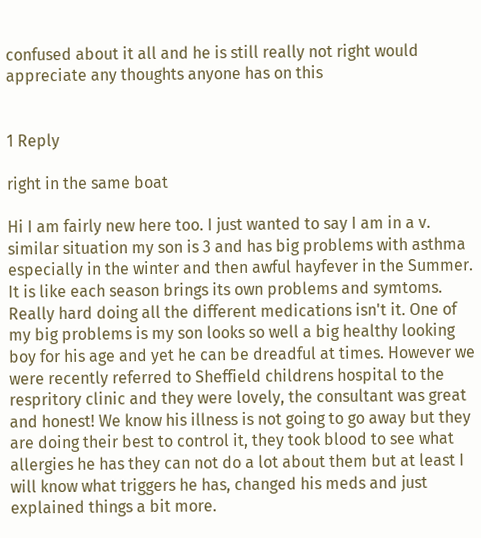confused about it all and he is still really not right would appreciate any thoughts anyone has on this


1 Reply

right in the same boat

Hi I am fairly new here too. I just wanted to say I am in a v. similar situation my son is 3 and has big problems with asthma especially in the winter and then awful hayfever in the Summer. It is like each season brings its own problems and symtoms. Really hard doing all the different medications isn't it. One of my big problems is my son looks so well a big healthy looking boy for his age and yet he can be dreadful at times. However we were recently referred to Sheffield childrens hospital to the respritory clinic and they were lovely, the consultant was great and honest! We know his illness is not going to go away but they are doing their best to control it, they took blood to see what allergies he has they can not do a lot about them but at least I will know what triggers he has, changed his meds and just explained things a bit more.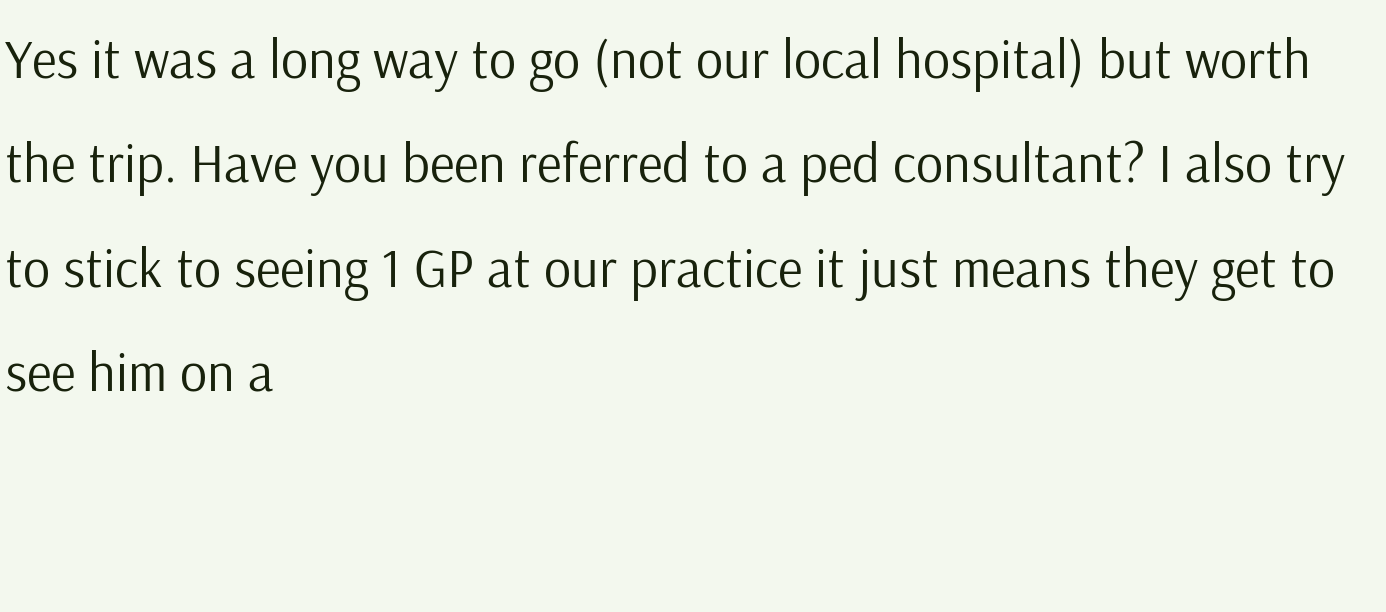Yes it was a long way to go (not our local hospital) but worth the trip. Have you been referred to a ped consultant? I also try to stick to seeing 1 GP at our practice it just means they get to see him on a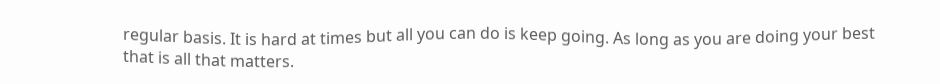regular basis. It is hard at times but all you can do is keep going. As long as you are doing your best that is all that matters.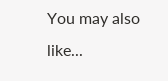You may also like...